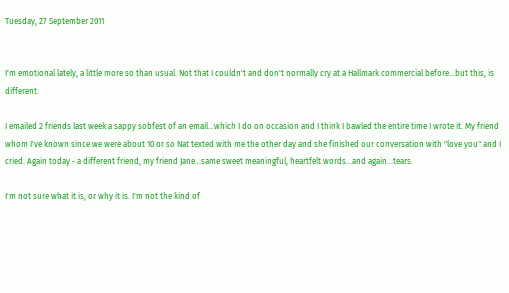Tuesday, 27 September 2011


I'm emotional lately, a little more so than usual. Not that I couldn't and don't normally cry at a Hallmark commercial before...but this, is different.

I emailed 2 friends last week a sappy sobfest of an email...which I do on occasion and I think I bawled the entire time I wrote it. My friend whom I've known since we were about 10 or so Nat texted with me the other day and she finished our conversation with "love you" and I cried. Again today - a different friend, my friend Jane...same sweet meaningful, heartfelt words...and again...tears.

I'm not sure what it is, or why it is. I'm not the kind of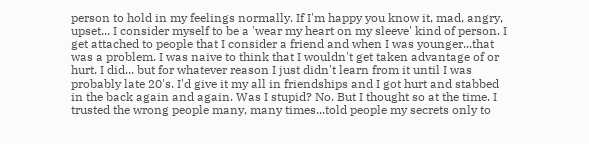person to hold in my feelings normally. If I'm happy you know it, mad, angry, upset... I consider myself to be a 'wear my heart on my sleeve' kind of person. I get attached to people that I consider a friend and when I was younger...that was a problem. I was naive to think that I wouldn't get taken advantage of or hurt. I did... but for whatever reason I just didn't learn from it until I was probably late 20's. I'd give it my all in friendships and I got hurt and stabbed in the back again and again. Was I stupid? No. But I thought so at the time. I trusted the wrong people many, many times...told people my secrets only to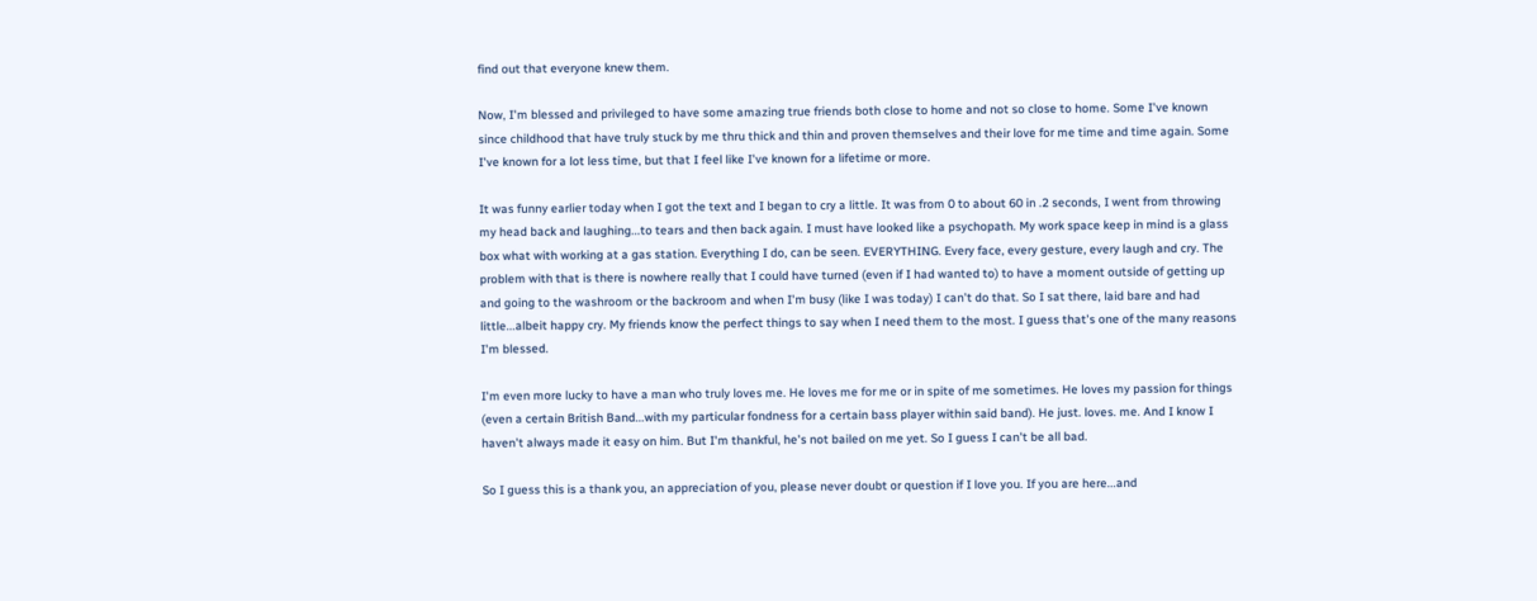find out that everyone knew them.

Now, I'm blessed and privileged to have some amazing true friends both close to home and not so close to home. Some I've known since childhood that have truly stuck by me thru thick and thin and proven themselves and their love for me time and time again. Some I've known for a lot less time, but that I feel like I've known for a lifetime or more.

It was funny earlier today when I got the text and I began to cry a little. It was from 0 to about 60 in .2 seconds, I went from throwing my head back and laughing...to tears and then back again. I must have looked like a psychopath. My work space keep in mind is a glass box what with working at a gas station. Everything I do, can be seen. EVERYTHING. Every face, every gesture, every laugh and cry. The problem with that is there is nowhere really that I could have turned (even if I had wanted to) to have a moment outside of getting up and going to the washroom or the backroom and when I'm busy (like I was today) I can't do that. So I sat there, laid bare and had little...albeit happy cry. My friends know the perfect things to say when I need them to the most. I guess that's one of the many reasons I'm blessed.

I'm even more lucky to have a man who truly loves me. He loves me for me or in spite of me sometimes. He loves my passion for things (even a certain British Band...with my particular fondness for a certain bass player within said band). He just. loves. me. And I know I haven't always made it easy on him. But I'm thankful, he's not bailed on me yet. So I guess I can't be all bad.

So I guess this is a thank you, an appreciation of you, please never doubt or question if I love you. If you are here...and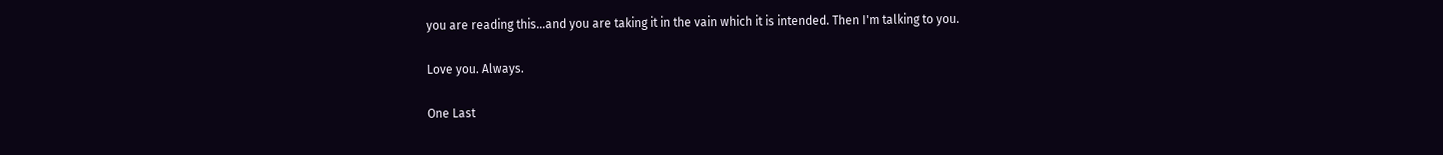you are reading this...and you are taking it in the vain which it is intended. Then I'm talking to you.

Love you. Always.

One Last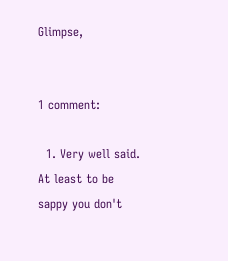Glimpse,


1 comment:

  1. Very well said. At least to be sappy you don't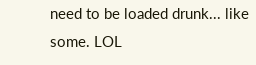need to be loaded drunk... like some. LOL